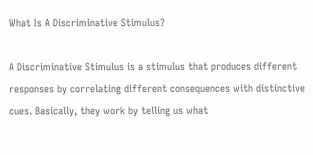What Is A Discriminative Stimulus?

A Discriminative Stimulus is a stimulus that produces different responses by correlating different consequences with distinctive cues. Basically, they work by telling us what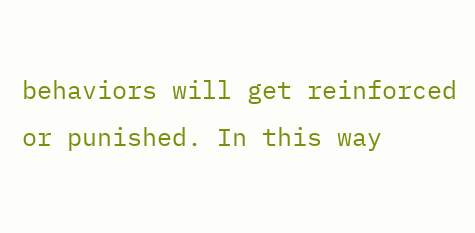behaviors will get reinforced or punished. In this way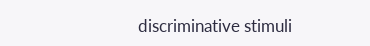discriminative stimuli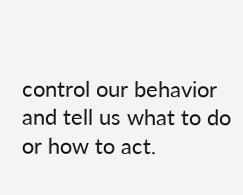control our behavior and tell us what to do or how to act.